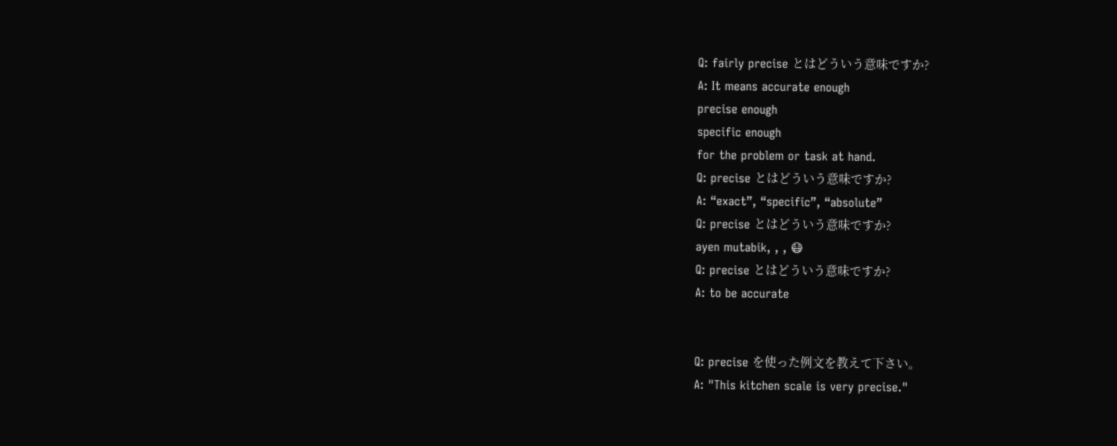Q: fairly precise とはどういう意味ですか?
A: It means accurate enough
precise enough
specific enough
for the problem or task at hand.
Q: precise とはどういう意味ですか?
A: “exact”, “specific”, “absolute”
Q: precise とはどういう意味ですか?
ayen mutabik, , , 😷
Q: precise とはどういう意味ですか?
A: to be accurate


Q: precise を使った例文を教えて下さい。
A: "This kitchen scale is very precise."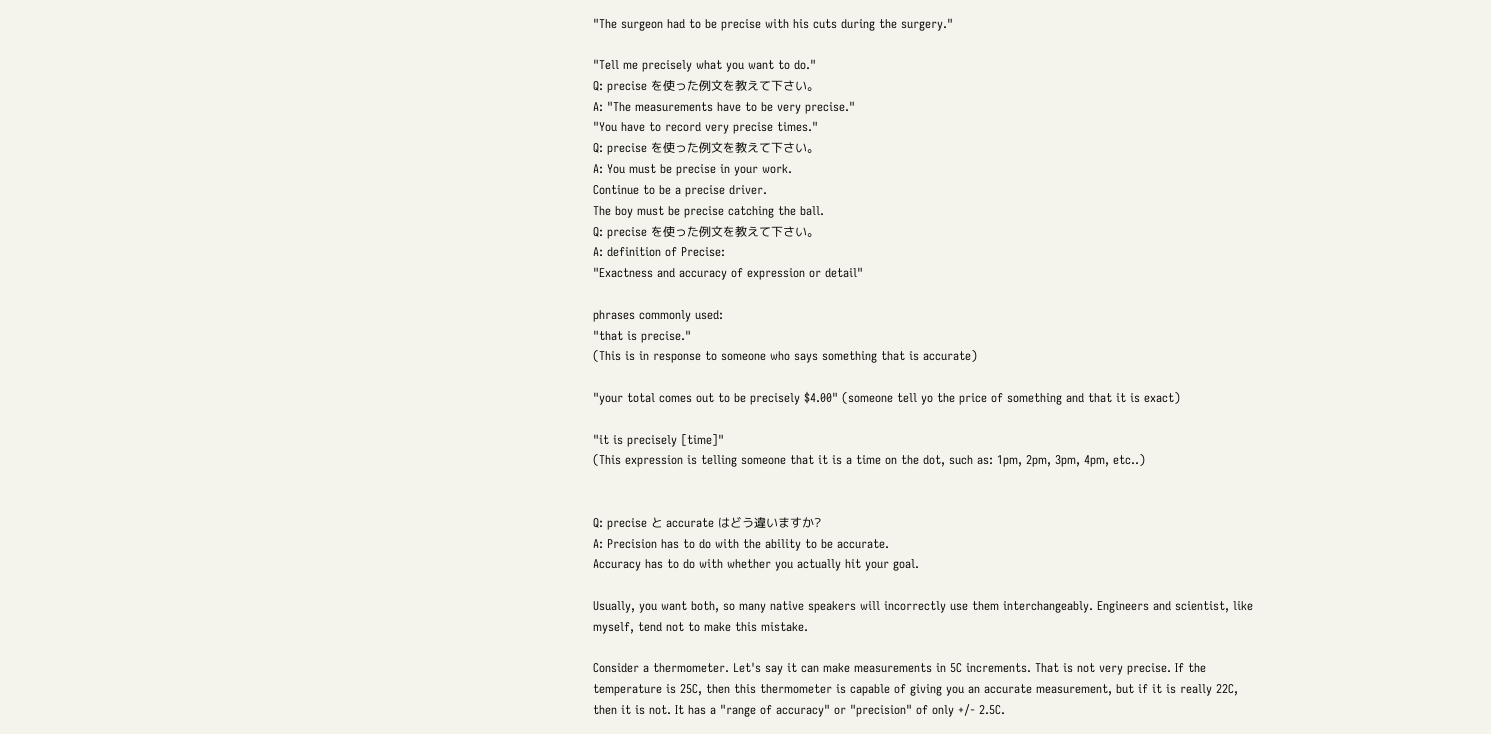"The surgeon had to be precise with his cuts during the surgery."

"Tell me precisely what you want to do."
Q: precise を使った例文を教えて下さい。
A: "The measurements have to be very precise."
"You have to record very precise times."
Q: precise を使った例文を教えて下さい。
A: You must be precise in your work.
Continue to be a precise driver.
The boy must be precise catching the ball.
Q: precise を使った例文を教えて下さい。
A: definition of Precise:
"Exactness and accuracy of expression or detail"

phrases commonly used:
"that is precise."
(This is in response to someone who says something that is accurate)

"your total comes out to be precisely $4.00" (someone tell yo the price of something and that it is exact)

"it is precisely [time]"
(This expression is telling someone that it is a time on the dot, such as: 1pm, 2pm, 3pm, 4pm, etc..)


Q: precise と accurate はどう違いますか?
A: Precision has to do with the ability to be accurate.
Accuracy has to do with whether you actually hit your goal.

Usually, you want both, so many native speakers will incorrectly use them interchangeably. Engineers and scientist, like myself, tend not to make this mistake.

Consider a thermometer. Let's say it can make measurements in 5C increments. That is not very precise. If the temperature is 25C, then this thermometer is capable of giving you an accurate measurement, but if it is really 22C, then it is not. It has a "range of accuracy" or "precision" of only +/- 2.5C.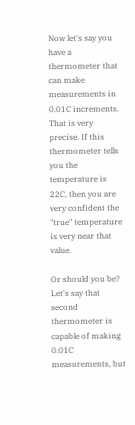Now let's say you have a thermometer that can make measurements in 0.01C increments. That is very precise. If this thermometer tells you the temperature is 22C, then you are very confident the "true" temperature is very near that value.

Or should you be? Let's say that second thermometer is capable of making 0.01C measurements, but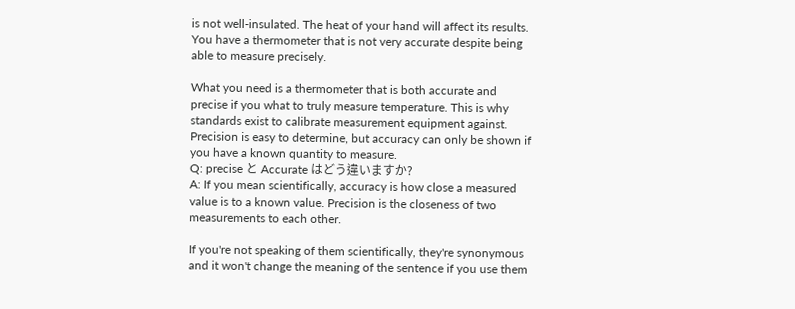is not well-insulated. The heat of your hand will affect its results. You have a thermometer that is not very accurate despite being able to measure precisely.

What you need is a thermometer that is both accurate and precise if you what to truly measure temperature. This is why standards exist to calibrate measurement equipment against. Precision is easy to determine, but accuracy can only be shown if you have a known quantity to measure.
Q: precise と Accurate はどう違いますか?
A: If you mean scientifically, accuracy is how close a measured value is to a known value. Precision is the closeness of two measurements to each other.

If you're not speaking of them scientifically, they're synonymous and it won't change the meaning of the sentence if you use them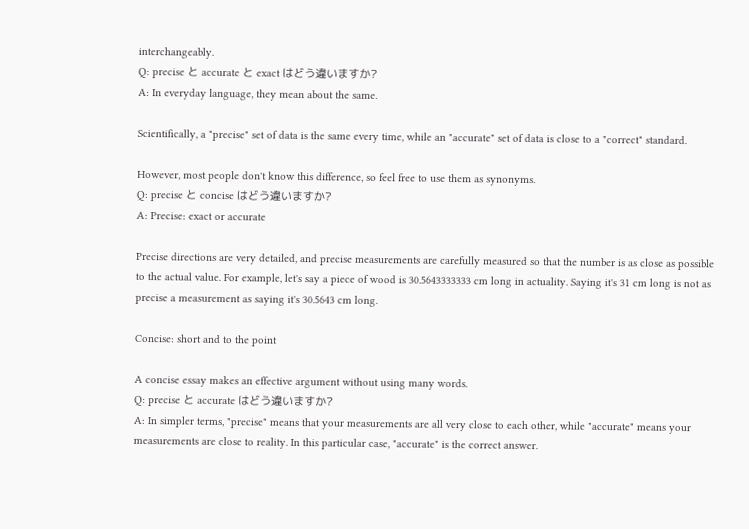interchangeably.
Q: precise と accurate と exact はどう違いますか?
A: In everyday language, they mean about the same.

Scientifically, a "precise" set of data is the same every time, while an "accurate" set of data is close to a "correct" standard.

However, most people don't know this difference, so feel free to use them as synonyms.
Q: precise と concise はどう違いますか?
A: Precise: exact or accurate

Precise directions are very detailed, and precise measurements are carefully measured so that the number is as close as possible to the actual value. For example, let's say a piece of wood is 30.5643333333 cm long in actuality. Saying it's 31 cm long is not as precise a measurement as saying it's 30.5643 cm long.

Concise: short and to the point

A concise essay makes an effective argument without using many words.
Q: precise と accurate はどう違いますか?
A: In simpler terms, "precise" means that your measurements are all very close to each other, while "accurate" means your measurements are close to reality. In this particular case, "accurate" is the correct answer.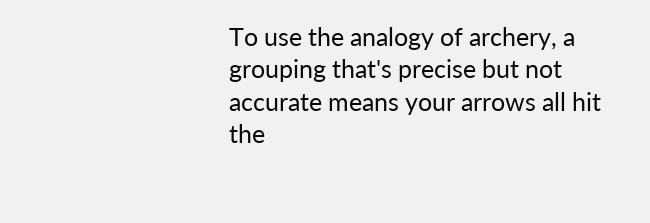To use the analogy of archery, a grouping that's precise but not accurate means your arrows all hit the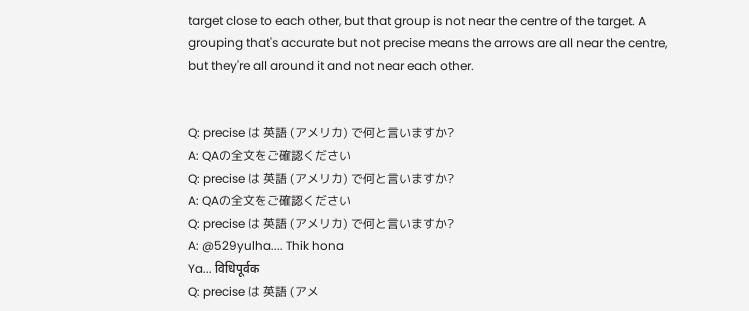target close to each other, but that group is not near the centre of the target. A grouping that's accurate but not precise means the arrows are all near the centre, but they're all around it and not near each other.


Q: precise は 英語 (アメリカ) で何と言いますか?
A: QAの全文をご確認ください
Q: precise は 英語 (アメリカ) で何と言いますか?
A: QAの全文をご確認ください
Q: precise は 英語 (アメリカ) で何と言いますか?
A: @529yulha.... Thik hona
Ya... विधिपूर्वक
Q: precise は 英語 (アメ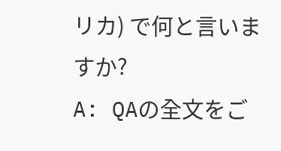リカ) で何と言いますか?
A: QAの全文をご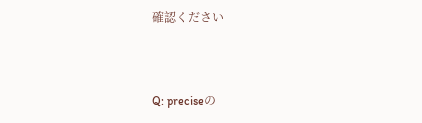確認ください


Q: preciseの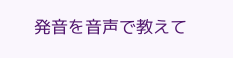発音を音声で教えて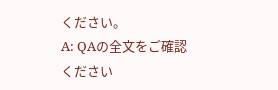ください。
A: QAの全文をご確認ください